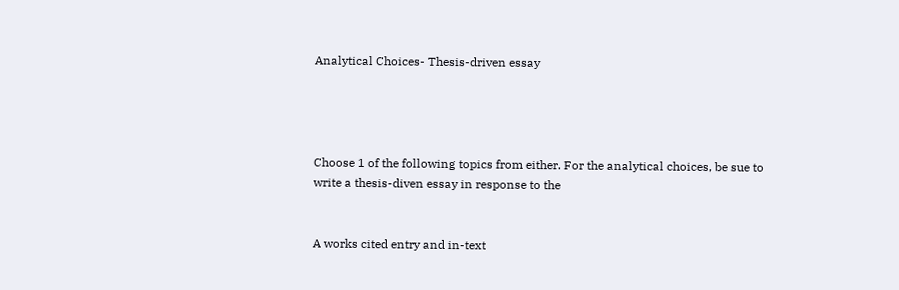Analytical Choices- Thesis-driven essay




Choose 1 of the following topics from either. For the analytical choices, be sue to
write a thesis-diven essay in response to the


A works cited entry and in-text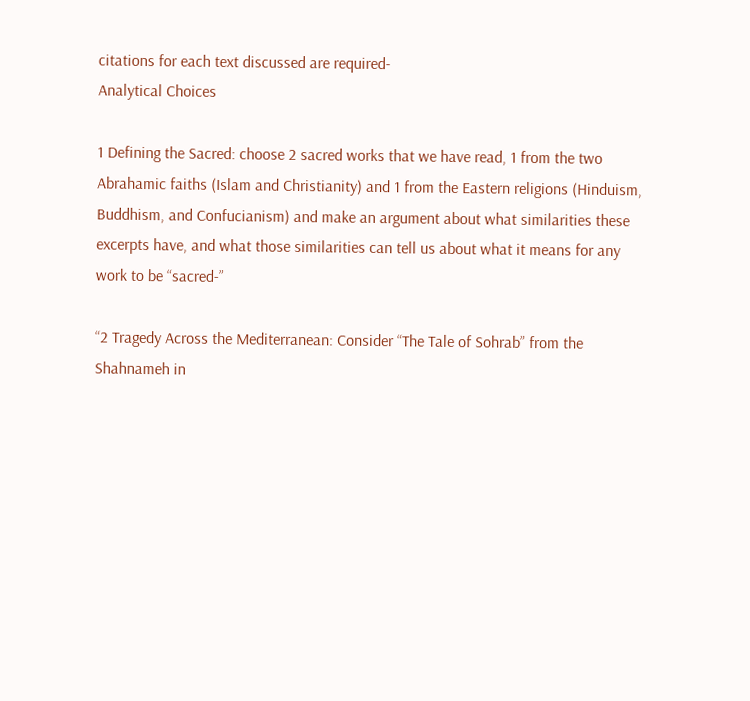citations for each text discussed are required-
Analytical Choices

1 Defining the Sacred: choose 2 sacred works that we have read, 1 from the two
Abrahamic faiths (Islam and Christianity) and 1 from the Eastern religions (Hinduism,
Buddhism, and Confucianism) and make an argument about what similarities these
excerpts have, and what those similarities can tell us about what it means for any
work to be “sacred-”

“2 Tragedy Across the Mediterranean: Consider “The Tale of Sohrab” from the
Shahnameh in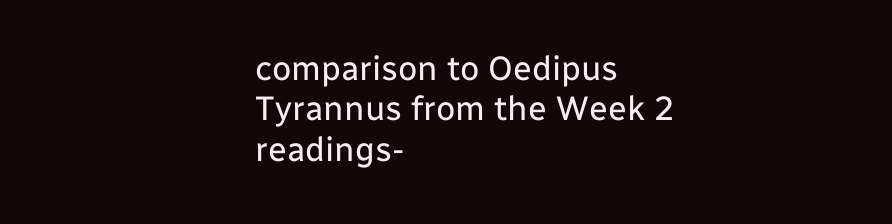comparison to Oedipus Tyrannus from the Week 2 readings-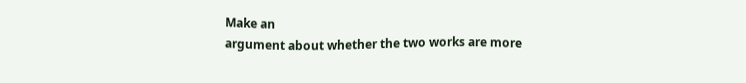Make an
argument about whether the two works are more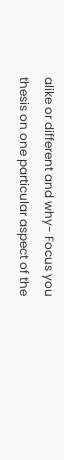alike or different and why- Focus you
thesis on one particular aspect of the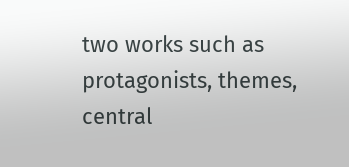two works such as protagonists, themes, central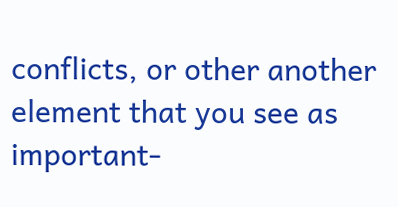conflicts, or other another element that you see as important-